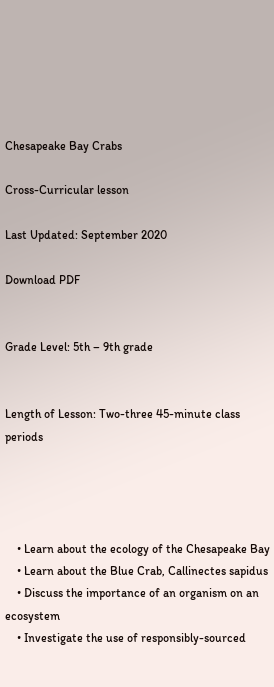Chesapeake Bay Crabs

Cross-Curricular lesson

Last Updated: September 2020

Download PDF


Grade Level: 5th – 9th grade


Length of Lesson: Two-three 45-minute class periods




    • Learn about the ecology of the Chesapeake Bay
    • Learn about the Blue Crab, Callinectes sapidus
    • Discuss the importance of an organism on an ecosystem
    • Investigate the use of responsibly-sourced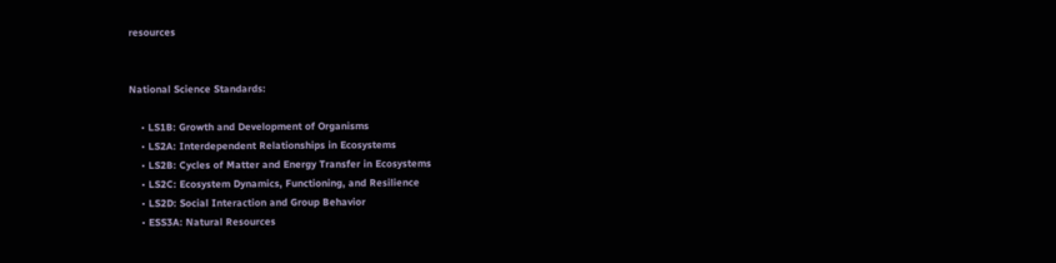resources


National Science Standards:

    • LS1B: Growth and Development of Organisms
    • LS2A: Interdependent Relationships in Ecosystems
    • LS2B: Cycles of Matter and Energy Transfer in Ecosystems
    • LS2C: Ecosystem Dynamics, Functioning, and Resilience
    • LS2D: Social Interaction and Group Behavior
    • ESS3A: Natural Resources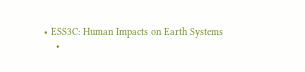• ESS3C: Human Impacts on Earth Systems
    •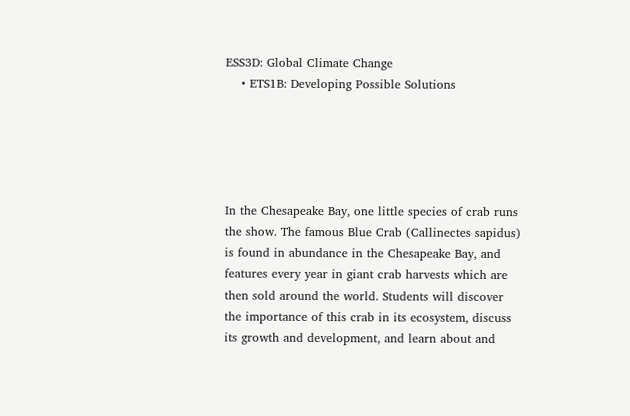ESS3D: Global Climate Change
    • ETS1B: Developing Possible Solutions





In the Chesapeake Bay, one little species of crab runs the show. The famous Blue Crab (Callinectes sapidus) is found in abundance in the Chesapeake Bay, and features every year in giant crab harvests which are then sold around the world. Students will discover the importance of this crab in its ecosystem, discuss its growth and development, and learn about and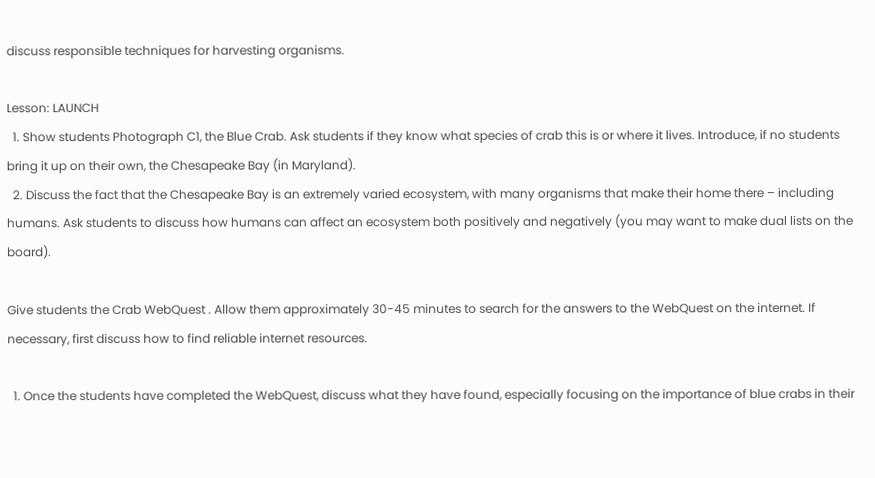discuss responsible techniques for harvesting organisms.

Lesson: LAUNCH
  1. Show students Photograph C1, the Blue Crab. Ask students if they know what species of crab this is or where it lives. Introduce, if no students bring it up on their own, the Chesapeake Bay (in Maryland).
  2. Discuss the fact that the Chesapeake Bay is an extremely varied ecosystem, with many organisms that make their home there – including humans. Ask students to discuss how humans can affect an ecosystem both positively and negatively (you may want to make dual lists on the board).

Give students the Crab WebQuest . Allow them approximately 30-45 minutes to search for the answers to the WebQuest on the internet. If necessary, first discuss how to find reliable internet resources.

  1. Once the students have completed the WebQuest, discuss what they have found, especially focusing on the importance of blue crabs in their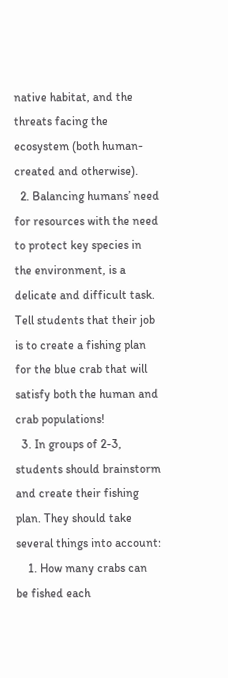native habitat, and the threats facing the ecosystem (both human-created and otherwise).
  2. Balancing humans’ need for resources with the need to protect key species in the environment, is a delicate and difficult task. Tell students that their job is to create a fishing plan for the blue crab that will satisfy both the human and crab populations!
  3. In groups of 2-3, students should brainstorm and create their fishing plan. They should take several things into account:
    1. How many crabs can be fished each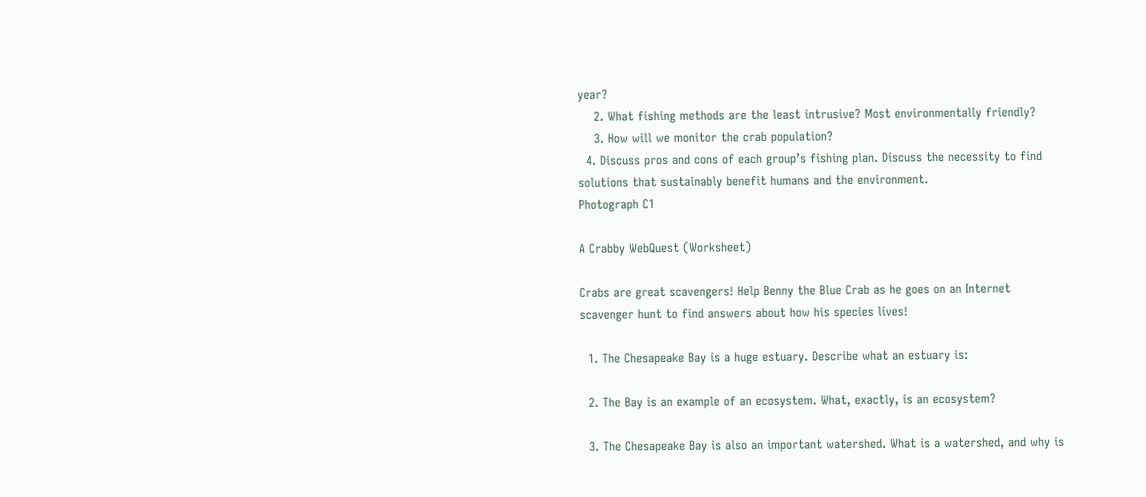year?
    2. What fishing methods are the least intrusive? Most environmentally friendly?
    3. How will we monitor the crab population?
  4. Discuss pros and cons of each group’s fishing plan. Discuss the necessity to find solutions that sustainably benefit humans and the environment.
Photograph C1

A Crabby WebQuest (Worksheet)

Crabs are great scavengers! Help Benny the Blue Crab as he goes on an Internet scavenger hunt to find answers about how his species lives!

  1. The Chesapeake Bay is a huge estuary. Describe what an estuary is:

  2. The Bay is an example of an ecosystem. What, exactly, is an ecosystem?

  3. The Chesapeake Bay is also an important watershed. What is a watershed, and why is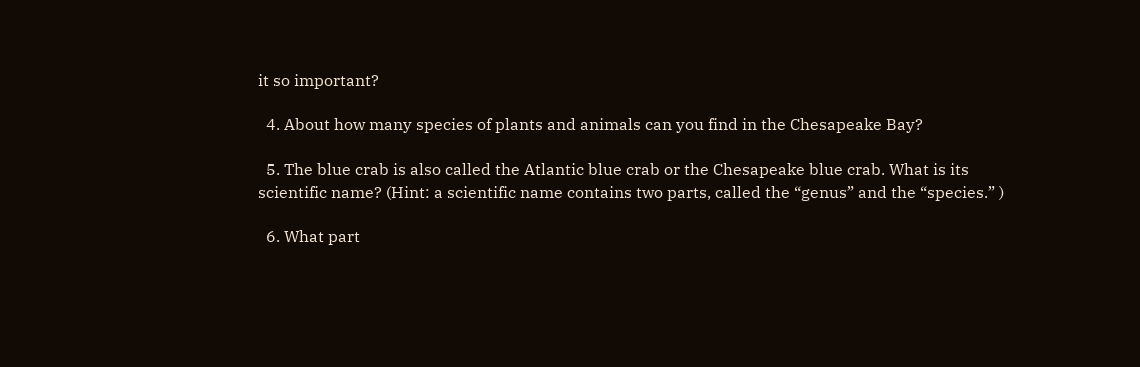it so important?

  4. About how many species of plants and animals can you find in the Chesapeake Bay?

  5. The blue crab is also called the Atlantic blue crab or the Chesapeake blue crab. What is its scientific name? (Hint: a scientific name contains two parts, called the “genus” and the “species.” )

  6. What part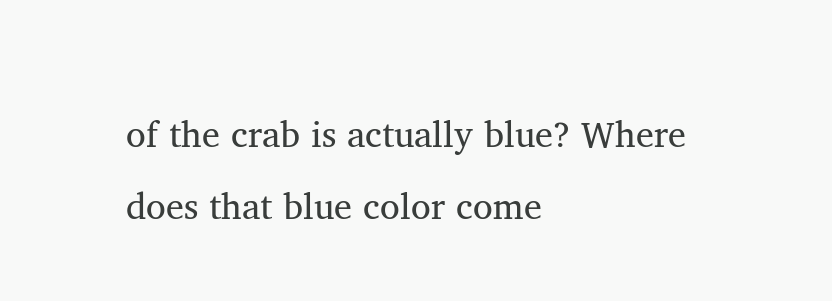of the crab is actually blue? Where does that blue color come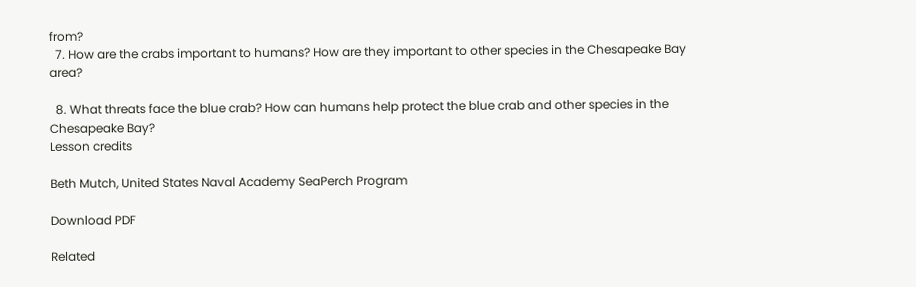from?
  7. How are the crabs important to humans? How are they important to other species in the Chesapeake Bay area?

  8. What threats face the blue crab? How can humans help protect the blue crab and other species in the Chesapeake Bay?
Lesson credits

Beth Mutch, United States Naval Academy SeaPerch Program

Download PDF

Related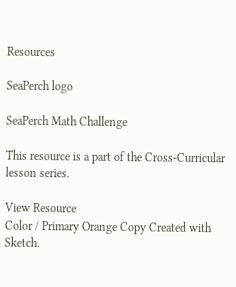Resources

SeaPerch logo

SeaPerch Math Challenge

This resource is a part of the Cross-Curricular lesson series.

View Resource
Color / Primary Orange Copy Created with Sketch.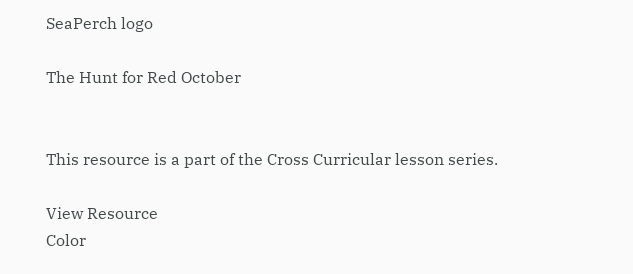SeaPerch logo

The Hunt for Red October


This resource is a part of the Cross Curricular lesson series.

View Resource
Color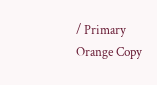/ Primary Orange Copy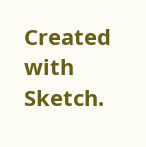Created with Sketch.